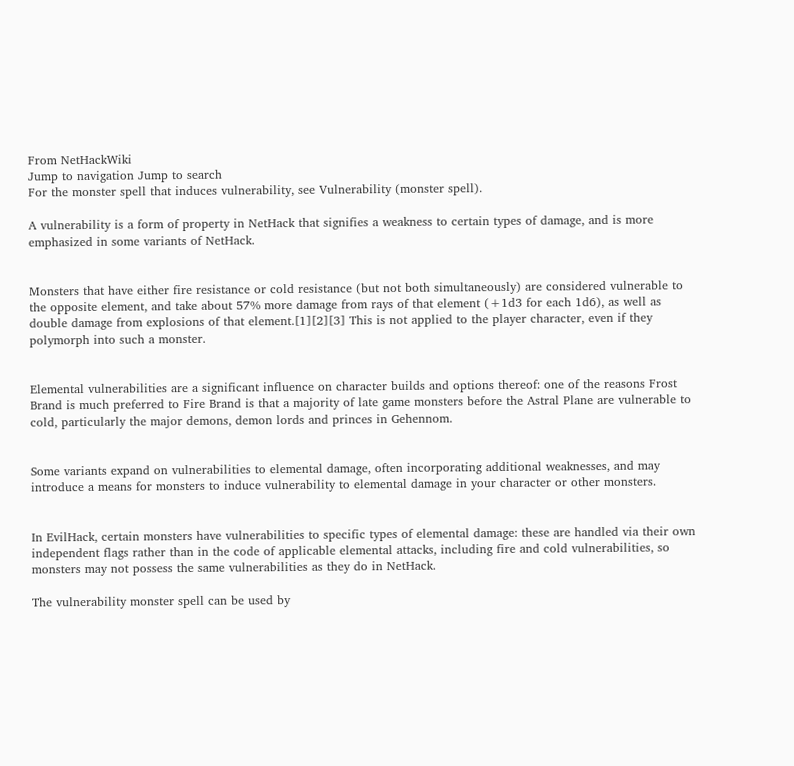From NetHackWiki
Jump to navigation Jump to search
For the monster spell that induces vulnerability, see Vulnerability (monster spell).

A vulnerability is a form of property in NetHack that signifies a weakness to certain types of damage, and is more emphasized in some variants of NetHack.


Monsters that have either fire resistance or cold resistance (but not both simultaneously) are considered vulnerable to the opposite element, and take about 57% more damage from rays of that element (+1d3 for each 1d6), as well as double damage from explosions of that element.[1][2][3] This is not applied to the player character, even if they polymorph into such a monster.


Elemental vulnerabilities are a significant influence on character builds and options thereof: one of the reasons Frost Brand is much preferred to Fire Brand is that a majority of late game monsters before the Astral Plane are vulnerable to cold, particularly the major demons, demon lords and princes in Gehennom.


Some variants expand on vulnerabilities to elemental damage, often incorporating additional weaknesses, and may introduce a means for monsters to induce vulnerability to elemental damage in your character or other monsters.


In EvilHack, certain monsters have vulnerabilities to specific types of elemental damage: these are handled via their own independent flags rather than in the code of applicable elemental attacks, including fire and cold vulnerabilities, so monsters may not possess the same vulnerabilities as they do in NetHack.

The vulnerability monster spell can be used by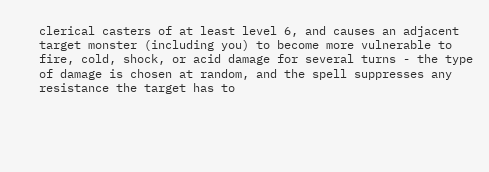clerical casters of at least level 6, and causes an adjacent target monster (including you) to become more vulnerable to fire, cold, shock, or acid damage for several turns - the type of damage is chosen at random, and the spell suppresses any resistance the target has to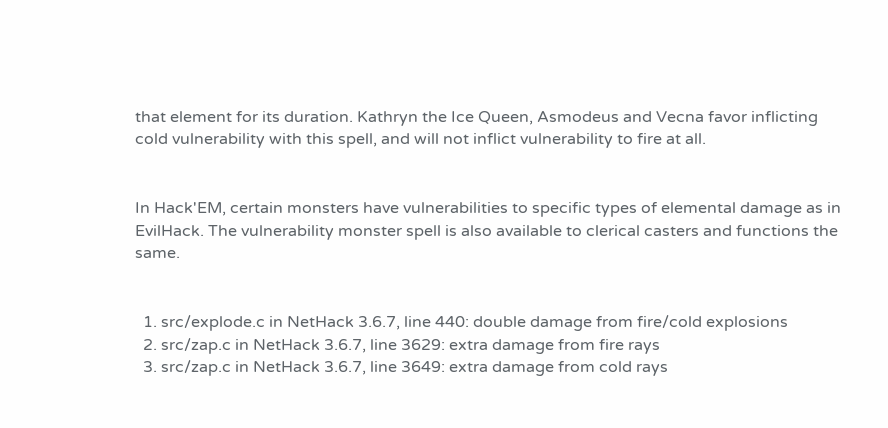that element for its duration. Kathryn the Ice Queen, Asmodeus and Vecna favor inflicting cold vulnerability with this spell, and will not inflict vulnerability to fire at all.


In Hack'EM, certain monsters have vulnerabilities to specific types of elemental damage as in EvilHack. The vulnerability monster spell is also available to clerical casters and functions the same.


  1. src/explode.c in NetHack 3.6.7, line 440: double damage from fire/cold explosions
  2. src/zap.c in NetHack 3.6.7, line 3629: extra damage from fire rays
  3. src/zap.c in NetHack 3.6.7, line 3649: extra damage from cold rays